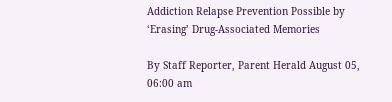Addiction Relapse Prevention Possible by ‘Erasing’ Drug-Associated Memories

By Staff Reporter, Parent Herald August 05, 06:00 am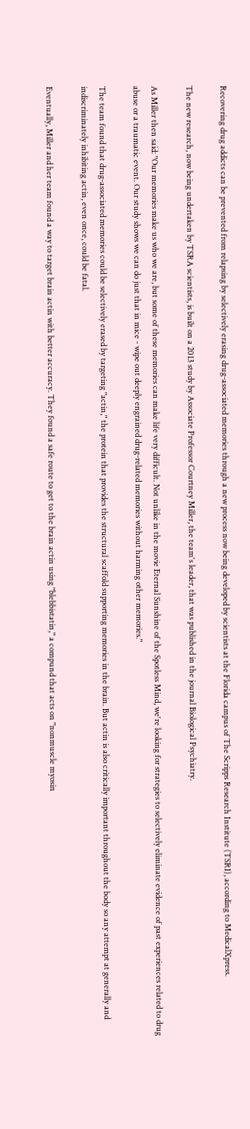Recovering drug addicts can be prevented from relapsing by selectively erasing drug-associated memories through a new process now being developed by scientists at the Florida campus of The Scripps Research Institute (TSRI), according to MedicalXpress.

The new research, now being undertaken by TSRA scientists, is built on a 2013 study by Associate Professor Courtney Miller, the team's leader, that was published in the journal Biological Psychiatry.

As Miller then said: "Our memories make us who we are, but some of these memories can make life very difficult. Not unlike in the movie Eternal Sunshine of the Spotless Mind, we're looking for strategies to selectively eliminate evidence of past experiences related to drug abuse or a traumatic event. Our study shows we can do just that in mice - wipe out deeply engrained drug-related memories without harming other memories."

The team found that drug-associated memories could be selectively erased by targeting "actin," the protein that provides the structural scaffold supporting memories in the brain. But actin is also critically important throughout the body so any attempt at generally and indiscriminately inhibiting actin, even once, could be fatal.

Eventually, Miller and her team found a way to target brain actin with better accuracy. They found a safe route to get to the brain actin using "blebbistatin," a compund that acts on "nonmuscle myosin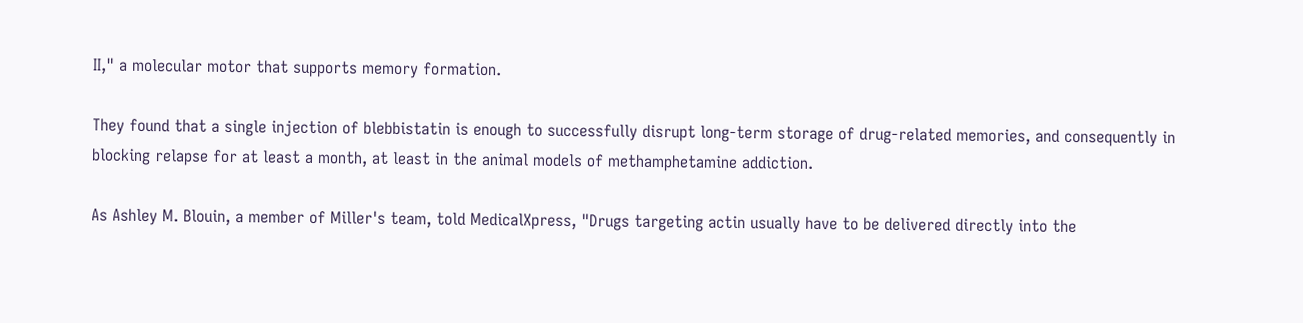II," a molecular motor that supports memory formation.

They found that a single injection of blebbistatin is enough to successfully disrupt long-term storage of drug-related memories, and consequently in blocking relapse for at least a month, at least in the animal models of methamphetamine addiction.

As Ashley M. Blouin, a member of Miller's team, told MedicalXpress, "Drugs targeting actin usually have to be delivered directly into the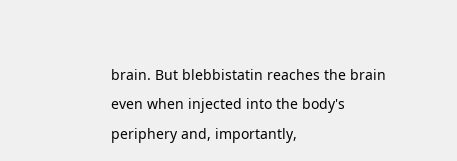brain. But blebbistatin reaches the brain even when injected into the body's periphery and, importantly,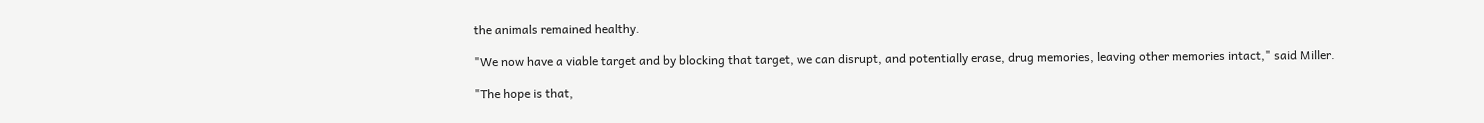the animals remained healthy.

"We now have a viable target and by blocking that target, we can disrupt, and potentially erase, drug memories, leaving other memories intact," said Miller.

"The hope is that,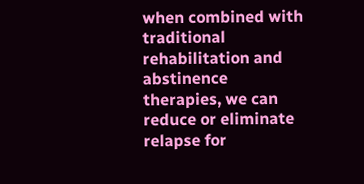when combined with traditional rehabilitation and abstinence therapies, we can reduce or eliminate relapse for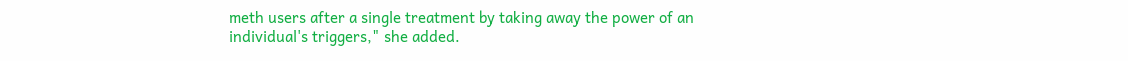meth users after a single treatment by taking away the power of an individual's triggers," she added.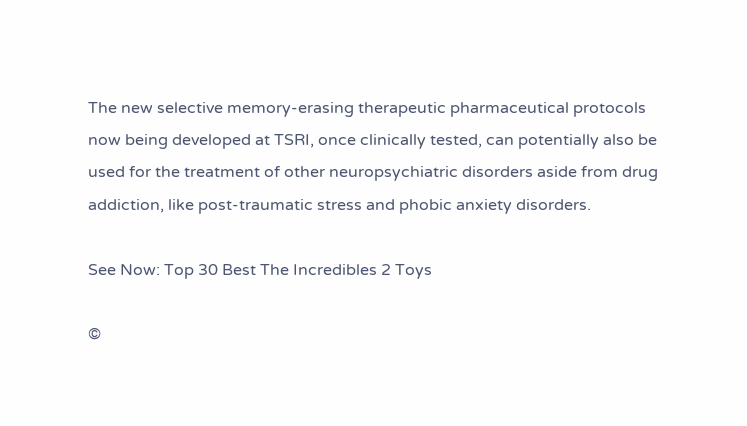The new selective memory-erasing therapeutic pharmaceutical protocols now being developed at TSRI, once clinically tested, can potentially also be used for the treatment of other neuropsychiatric disorders aside from drug addiction, like post-traumatic stress and phobic anxiety disorders.

See Now: Top 30 Best The Incredibles 2 Toys

©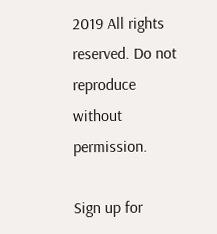2019 All rights reserved. Do not reproduce without permission.

Sign up for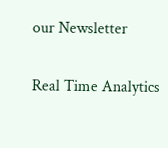our Newsletter

Real Time Analytics